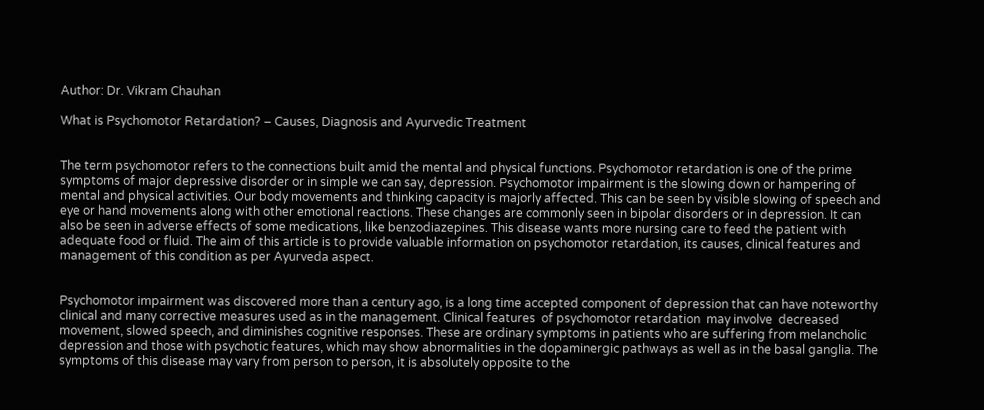Author: Dr. Vikram Chauhan

What is Psychomotor Retardation? – Causes, Diagnosis and Ayurvedic Treatment


The term psychomotor refers to the connections built amid the mental and physical functions. Psychomotor retardation is one of the prime symptoms of major depressive disorder or in simple we can say, depression. Psychomotor impairment is the slowing down or hampering of mental and physical activities. Our body movements and thinking capacity is majorly affected. This can be seen by visible slowing of speech and eye or hand movements along with other emotional reactions. These changes are commonly seen in bipolar disorders or in depression. It can also be seen in adverse effects of some medications, like benzodiazepines. This disease wants more nursing care to feed the patient with adequate food or fluid. The aim of this article is to provide valuable information on psychomotor retardation, its causes, clinical features and management of this condition as per Ayurveda aspect.


Psychomotor impairment was discovered more than a century ago, is a long time accepted component of depression that can have noteworthy clinical and many corrective measures used as in the management. Clinical features  of psychomotor retardation  may involve  decreased movement, slowed speech, and diminishes cognitive responses. These are ordinary symptoms in patients who are suffering from melancholic depression and those with psychotic features, which may show abnormalities in the dopaminergic pathways as well as in the basal ganglia. The symptoms of this disease may vary from person to person, it is absolutely opposite to the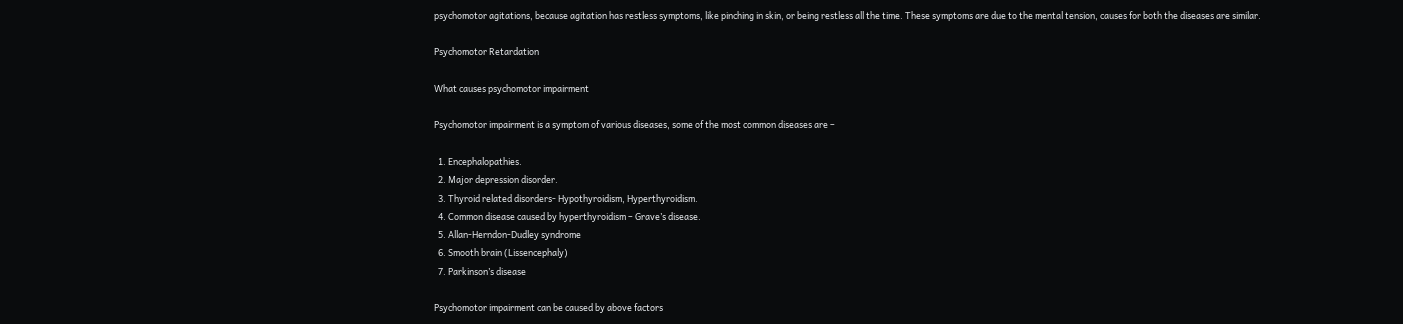psychomotor agitations, because agitation has restless symptoms, like pinching in skin, or being restless all the time. These symptoms are due to the mental tension, causes for both the diseases are similar.

Psychomotor Retardation

What causes psychomotor impairment

Psychomotor impairment is a symptom of various diseases, some of the most common diseases are –

  1. Encephalopathies.
  2. Major depression disorder.
  3. Thyroid related disorders- Hypothyroidism, Hyperthyroidism.
  4. Common disease caused by hyperthyroidism – Grave’s disease.
  5. Allan-Herndon-Dudley syndrome
  6. Smooth brain (Lissencephaly)
  7. Parkinson’s disease

Psychomotor impairment can be caused by above factors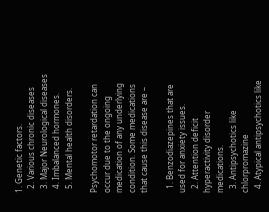1. Genetic factors.
  2. Various chronic diseases
  3. Major Neurological diseases
  4. Imbalanced hormones.
  5. Mental health disorders.

Psychomotor retardation can occur due to the ongoing medication of any underlying condition. Some medications that cause this disease are –

  1. Benzodiazepines that are used for anxiety issues.
  2. Attention deficit hyperactivity disorder medications.
  3. Antipsychotics like chlorpromazine
  4. Atypical antipsychotics like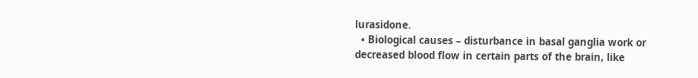lurasidone.
  • Biological causes – disturbance in basal ganglia work or  decreased blood flow in certain parts of the brain, like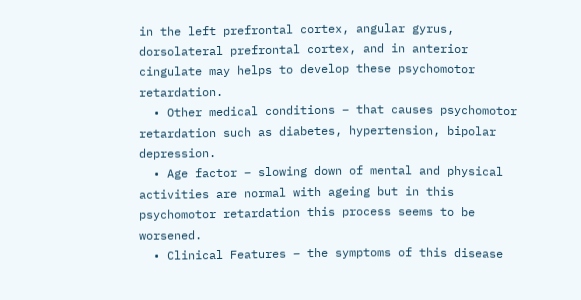in the left prefrontal cortex, angular gyrus, dorsolateral prefrontal cortex, and in anterior cingulate may helps to develop these psychomotor retardation.
  • Other medical conditions – that causes psychomotor retardation such as diabetes, hypertension, bipolar depression.
  • Age factor – slowing down of mental and physical activities are normal with ageing but in this psychomotor retardation this process seems to be worsened.
  • Clinical Features – the symptoms of this disease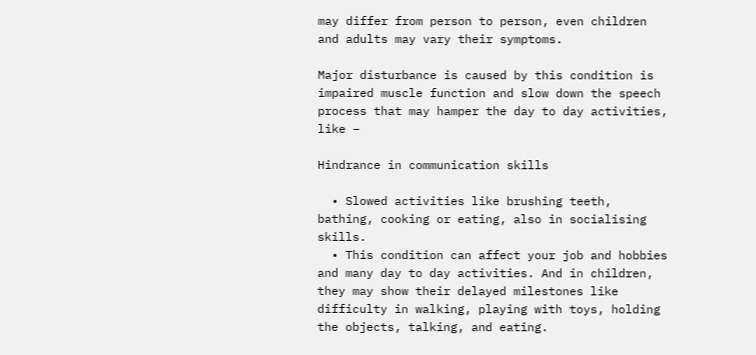may differ from person to person, even children and adults may vary their symptoms.

Major disturbance is caused by this condition is impaired muscle function and slow down the speech process that may hamper the day to day activities, like –

Hindrance in communication skills

  • Slowed activities like brushing teeth, bathing, cooking or eating, also in socialising skills.
  • This condition can affect your job and hobbies and many day to day activities. And in children, they may show their delayed milestones like difficulty in walking, playing with toys, holding the objects, talking, and eating.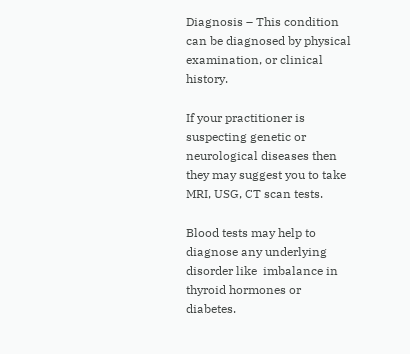Diagnosis – This condition can be diagnosed by physical examination, or clinical history.

If your practitioner is suspecting genetic or neurological diseases then they may suggest you to take MRI, USG, CT scan tests.

Blood tests may help to diagnose any underlying disorder like  imbalance in thyroid hormones or diabetes.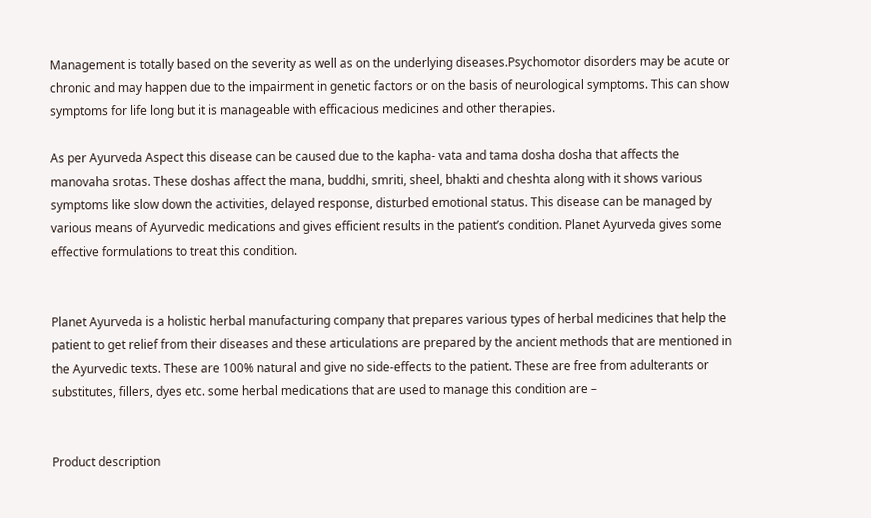Management is totally based on the severity as well as on the underlying diseases.Psychomotor disorders may be acute or chronic and may happen due to the impairment in genetic factors or on the basis of neurological symptoms. This can show symptoms for life long but it is manageable with efficacious medicines and other therapies.

As per Ayurveda Aspect this disease can be caused due to the kapha- vata and tama dosha dosha that affects the manovaha srotas. These doshas affect the mana, buddhi, smriti, sheel, bhakti and cheshta along with it shows various symptoms like slow down the activities, delayed response, disturbed emotional status. This disease can be managed by various means of Ayurvedic medications and gives efficient results in the patient’s condition. Planet Ayurveda gives some effective formulations to treat this condition.


Planet Ayurveda is a holistic herbal manufacturing company that prepares various types of herbal medicines that help the patient to get relief from their diseases and these articulations are prepared by the ancient methods that are mentioned in the Ayurvedic texts. These are 100% natural and give no side-effects to the patient. These are free from adulterants or substitutes, fillers, dyes etc. some herbal medications that are used to manage this condition are –


Product description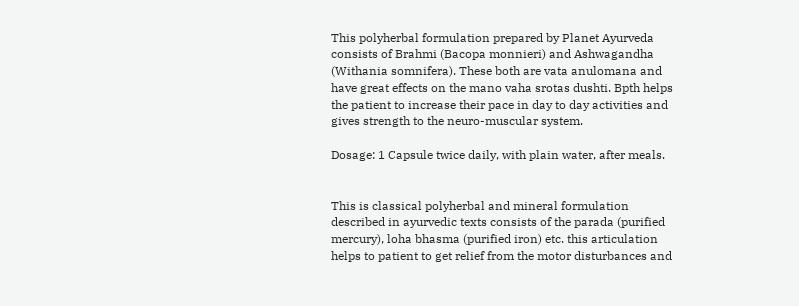This polyherbal formulation prepared by Planet Ayurveda consists of Brahmi (Bacopa monnieri) and Ashwagandha (Withania somnifera). These both are vata anulomana and have great effects on the mano vaha srotas dushti. Bpth helps the patient to increase their pace in day to day activities and gives strength to the neuro-muscular system.

Dosage: 1 Capsule twice daily, with plain water, after meals.


This is classical polyherbal and mineral formulation described in ayurvedic texts consists of the parada (purified mercury), loha bhasma (purified iron) etc. this articulation helps to patient to get relief from the motor disturbances and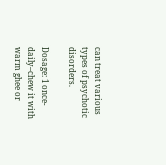can treat various types of psychotic disorders.

Dosage: 1 once-daily–chew it with warm ghee or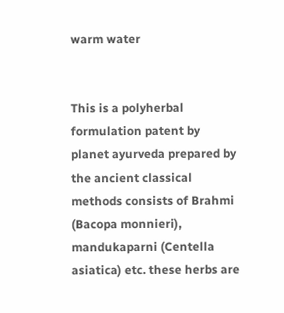warm water


This is a polyherbal formulation patent by planet ayurveda prepared by the ancient classical methods consists of Brahmi (Bacopa monnieri), mandukaparni (Centella asiatica) etc. these herbs are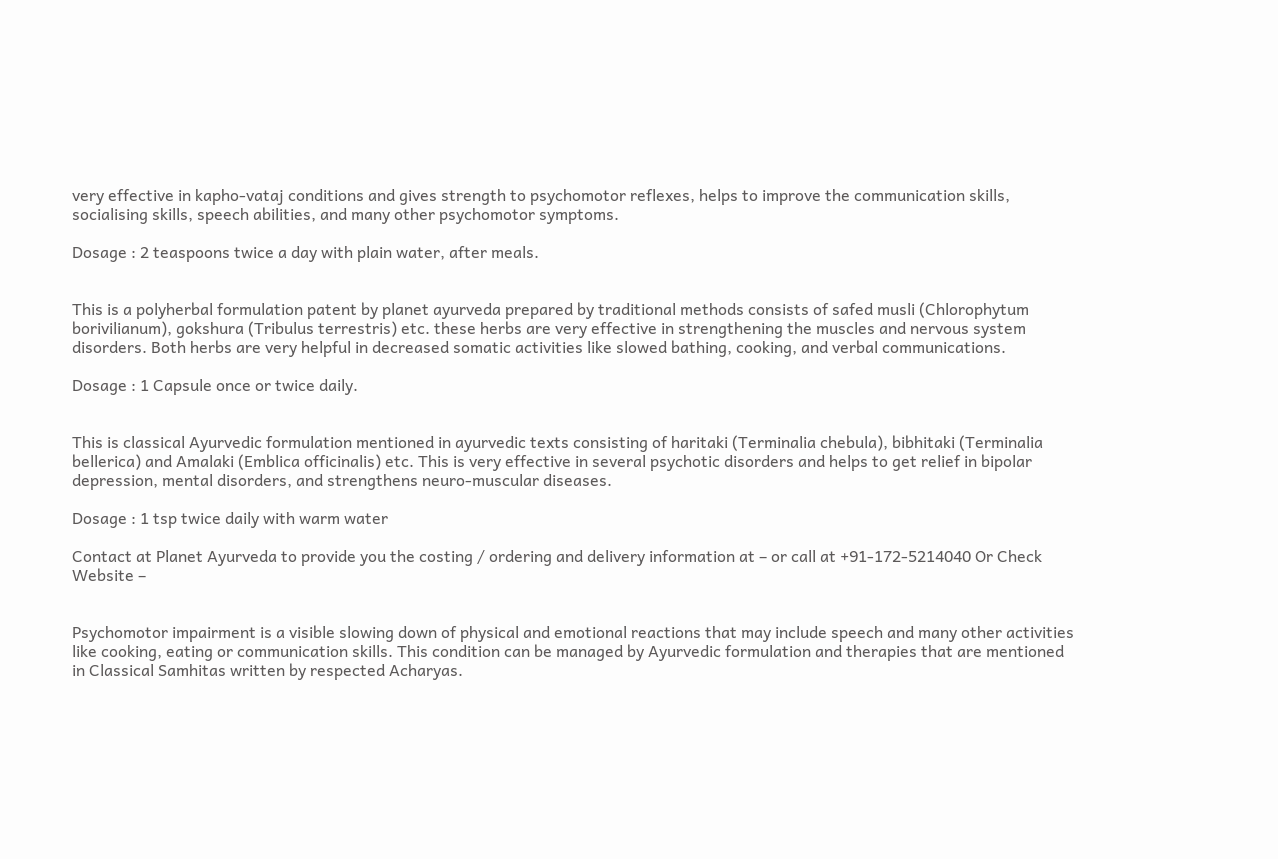very effective in kapho-vataj conditions and gives strength to psychomotor reflexes, helps to improve the communication skills, socialising skills, speech abilities, and many other psychomotor symptoms.

Dosage : 2 teaspoons twice a day with plain water, after meals.


This is a polyherbal formulation patent by planet ayurveda prepared by traditional methods consists of safed musli (Chlorophytum borivilianum), gokshura (Tribulus terrestris) etc. these herbs are very effective in strengthening the muscles and nervous system disorders. Both herbs are very helpful in decreased somatic activities like slowed bathing, cooking, and verbal communications.

Dosage : 1 Capsule once or twice daily.


This is classical Ayurvedic formulation mentioned in ayurvedic texts consisting of haritaki (Terminalia chebula), bibhitaki (Terminalia bellerica) and Amalaki (Emblica officinalis) etc. This is very effective in several psychotic disorders and helps to get relief in bipolar depression, mental disorders, and strengthens neuro-muscular diseases.

Dosage : 1 tsp twice daily with warm water

Contact at Planet Ayurveda to provide you the costing / ordering and delivery information at – or call at +91-172-5214040 Or Check Website –


Psychomotor impairment is a visible slowing down of physical and emotional reactions that may include speech and many other activities like cooking, eating or communication skills. This condition can be managed by Ayurvedic formulation and therapies that are mentioned in Classical Samhitas written by respected Acharyas.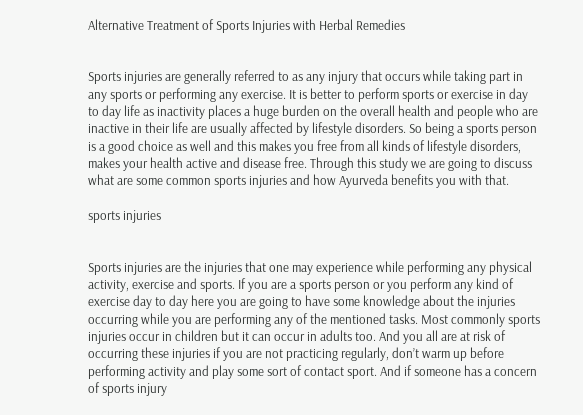Alternative Treatment of Sports Injuries with Herbal Remedies


Sports injuries are generally referred to as any injury that occurs while taking part in any sports or performing any exercise. It is better to perform sports or exercise in day to day life as inactivity places a huge burden on the overall health and people who are inactive in their life are usually affected by lifestyle disorders. So being a sports person is a good choice as well and this makes you free from all kinds of lifestyle disorders, makes your health active and disease free. Through this study we are going to discuss what are some common sports injuries and how Ayurveda benefits you with that.

sports injuries


Sports injuries are the injuries that one may experience while performing any physical activity, exercise and sports. If you are a sports person or you perform any kind of exercise day to day here you are going to have some knowledge about the injuries occurring while you are performing any of the mentioned tasks. Most commonly sports injuries occur in children but it can occur in adults too. And you all are at risk of occurring these injuries if you are not practicing regularly, don’t warm up before performing activity and play some sort of contact sport. And if someone has a concern of sports injury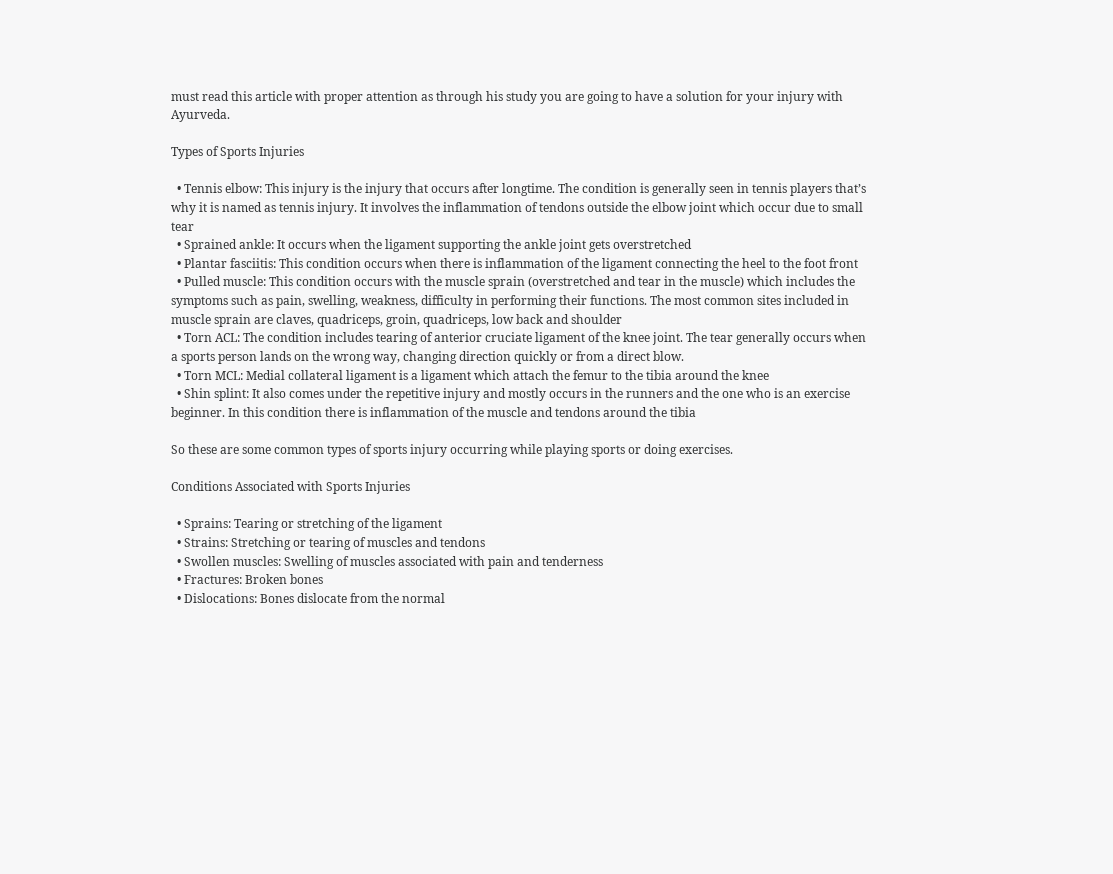must read this article with proper attention as through his study you are going to have a solution for your injury with Ayurveda.

Types of Sports Injuries

  • Tennis elbow: This injury is the injury that occurs after longtime. The condition is generally seen in tennis players that’s why it is named as tennis injury. It involves the inflammation of tendons outside the elbow joint which occur due to small tear
  • Sprained ankle: It occurs when the ligament supporting the ankle joint gets overstretched
  • Plantar fasciitis: This condition occurs when there is inflammation of the ligament connecting the heel to the foot front
  • Pulled muscle: This condition occurs with the muscle sprain (overstretched and tear in the muscle) which includes the symptoms such as pain, swelling, weakness, difficulty in performing their functions. The most common sites included in muscle sprain are claves, quadriceps, groin, quadriceps, low back and shoulder
  • Torn ACL: The condition includes tearing of anterior cruciate ligament of the knee joint. The tear generally occurs when a sports person lands on the wrong way, changing direction quickly or from a direct blow.
  • Torn MCL: Medial collateral ligament is a ligament which attach the femur to the tibia around the knee
  • Shin splint: It also comes under the repetitive injury and mostly occurs in the runners and the one who is an exercise beginner. In this condition there is inflammation of the muscle and tendons around the tibia

So these are some common types of sports injury occurring while playing sports or doing exercises.

Conditions Associated with Sports Injuries

  • Sprains: Tearing or stretching of the ligament
  • Strains: Stretching or tearing of muscles and tendons
  • Swollen muscles: Swelling of muscles associated with pain and tenderness
  • Fractures: Broken bones
  • Dislocations: Bones dislocate from the normal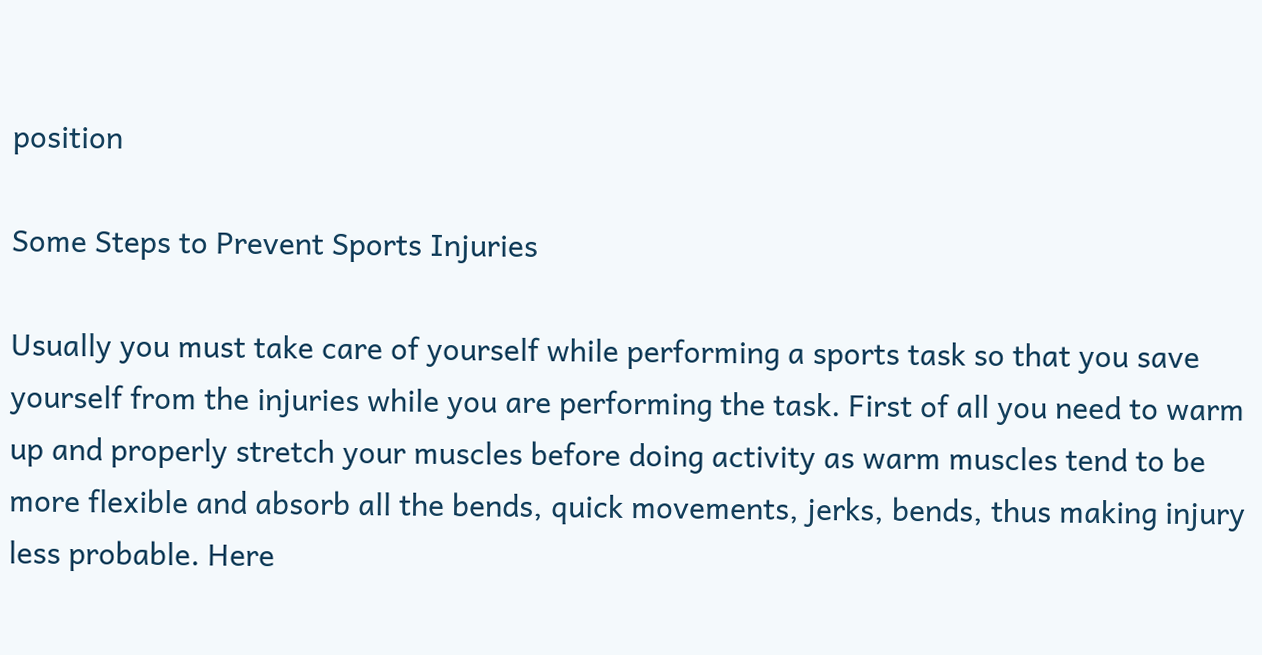position

Some Steps to Prevent Sports Injuries

Usually you must take care of yourself while performing a sports task so that you save yourself from the injuries while you are performing the task. First of all you need to warm up and properly stretch your muscles before doing activity as warm muscles tend to be more flexible and absorb all the bends, quick movements, jerks, bends, thus making injury less probable. Here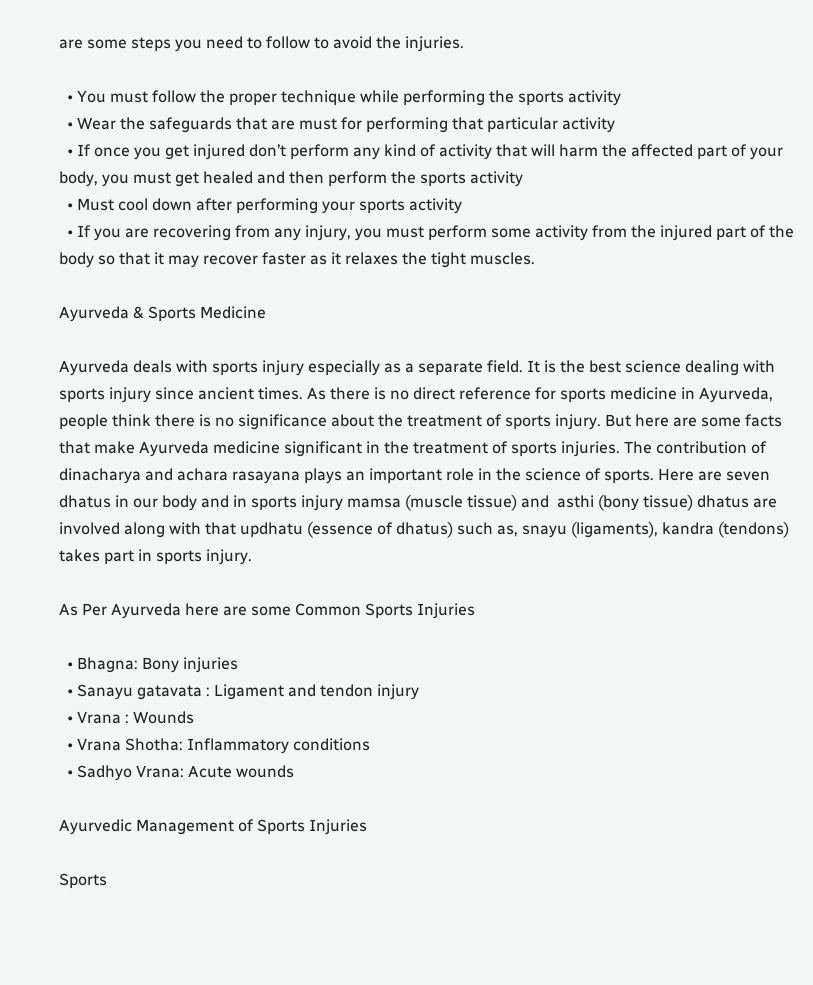are some steps you need to follow to avoid the injuries.

  • You must follow the proper technique while performing the sports activity
  • Wear the safeguards that are must for performing that particular activity
  • If once you get injured don’t perform any kind of activity that will harm the affected part of your body, you must get healed and then perform the sports activity
  • Must cool down after performing your sports activity
  • If you are recovering from any injury, you must perform some activity from the injured part of the body so that it may recover faster as it relaxes the tight muscles.

Ayurveda & Sports Medicine

Ayurveda deals with sports injury especially as a separate field. It is the best science dealing with sports injury since ancient times. As there is no direct reference for sports medicine in Ayurveda, people think there is no significance about the treatment of sports injury. But here are some facts that make Ayurveda medicine significant in the treatment of sports injuries. The contribution of dinacharya and achara rasayana plays an important role in the science of sports. Here are seven dhatus in our body and in sports injury mamsa (muscle tissue) and  asthi (bony tissue) dhatus are involved along with that updhatu (essence of dhatus) such as, snayu (ligaments), kandra (tendons) takes part in sports injury.

As Per Ayurveda here are some Common Sports Injuries

  • Bhagna: Bony injuries
  • Sanayu gatavata : Ligament and tendon injury
  • Vrana : Wounds
  • Vrana Shotha: Inflammatory conditions
  • Sadhyo Vrana: Acute wounds

Ayurvedic Management of Sports Injuries

Sports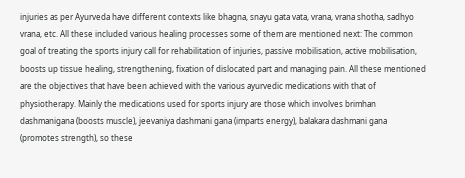injuries as per Ayurveda have different contexts like bhagna, snayu gata vata, vrana, vrana shotha, sadhyo vrana, etc. All these included various healing processes some of them are mentioned next: The common goal of treating the sports injury call for rehabilitation of injuries, passive mobilisation, active mobilisation, boosts up tissue healing, strengthening, fixation of dislocated part and managing pain. All these mentioned are the objectives that have been achieved with the various ayurvedic medications with that of physiotherapy. Mainly the medications used for sports injury are those which involves brimhan dashmanigana (boosts muscle), jeevaniya dashmani gana (imparts energy), balakara dashmani gana (promotes strength), so these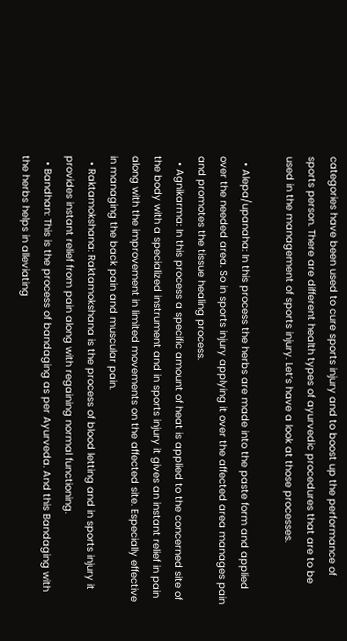categories have been used to cure sports injury and to boost up the performance of sports person. There are different health types of ayurvedic procedures that are to be used in the management of sports injury. Let’s have a look at those processes.

  • Alepa/upanaha: In this process the herbs are made into the paste form and applied over the needed area. So in sports injury applying it over the affected area manages pain and promotes the tissue healing process.
  • Agnikarma: In this process a specific amount of heat is applied to the concerned site of the body with a specialized instrument and in sports injury it gives an instant relief in pain along with the improvement in limited movements on the affected site. Especially effective in managing the back pain and muscular pain.
  • Raktamokshana: Raktamokshana is the process of blood letting and in sports injury it provides instant relief from pain along with regaining normal functioning.
  • Bandhan: This is the process of bandaging as per Ayurveda. And this Bandaging with the herbs helps in alleviating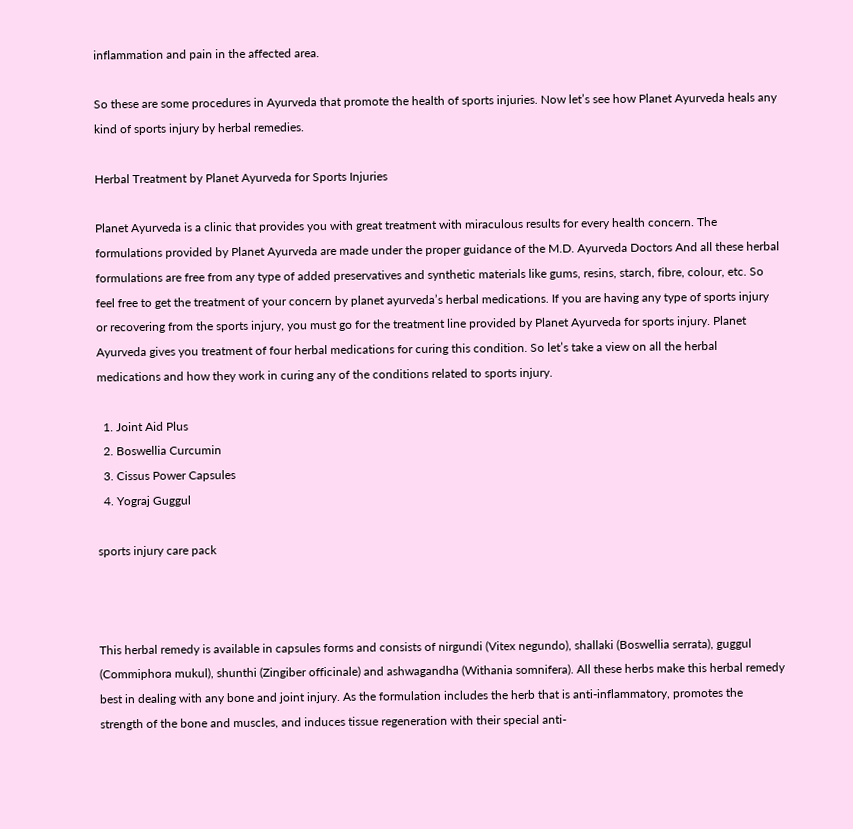inflammation and pain in the affected area.

So these are some procedures in Ayurveda that promote the health of sports injuries. Now let’s see how Planet Ayurveda heals any kind of sports injury by herbal remedies.

Herbal Treatment by Planet Ayurveda for Sports Injuries

Planet Ayurveda is a clinic that provides you with great treatment with miraculous results for every health concern. The formulations provided by Planet Ayurveda are made under the proper guidance of the M.D. Ayurveda Doctors And all these herbal formulations are free from any type of added preservatives and synthetic materials like gums, resins, starch, fibre, colour, etc. So feel free to get the treatment of your concern by planet ayurveda’s herbal medications. If you are having any type of sports injury or recovering from the sports injury, you must go for the treatment line provided by Planet Ayurveda for sports injury. Planet Ayurveda gives you treatment of four herbal medications for curing this condition. So let’s take a view on all the herbal medications and how they work in curing any of the conditions related to sports injury.

  1. Joint Aid Plus
  2. Boswellia Curcumin
  3. Cissus Power Capsules
  4. Yograj Guggul

sports injury care pack



This herbal remedy is available in capsules forms and consists of nirgundi (Vitex negundo), shallaki (Boswellia serrata), guggul (Commiphora mukul), shunthi (Zingiber officinale) and ashwagandha (Withania somnifera). All these herbs make this herbal remedy best in dealing with any bone and joint injury. As the formulation includes the herb that is anti-inflammatory, promotes the strength of the bone and muscles, and induces tissue regeneration with their special anti-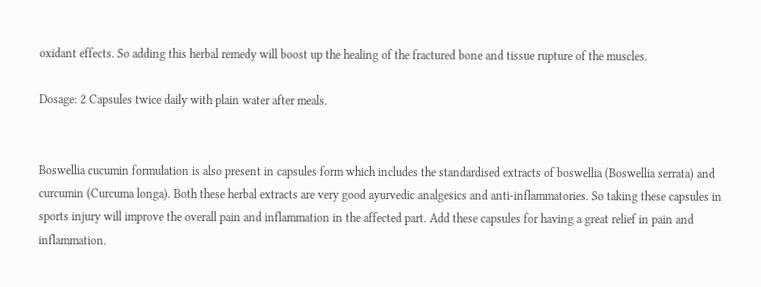oxidant effects. So adding this herbal remedy will boost up the healing of the fractured bone and tissue rupture of the muscles.

Dosage: 2 Capsules twice daily with plain water after meals.


Boswellia cucumin formulation is also present in capsules form which includes the standardised extracts of boswellia (Boswellia serrata) and curcumin (Curcuma longa). Both these herbal extracts are very good ayurvedic analgesics and anti-inflammatories. So taking these capsules in sports injury will improve the overall pain and inflammation in the affected part. Add these capsules for having a great relief in pain and inflammation.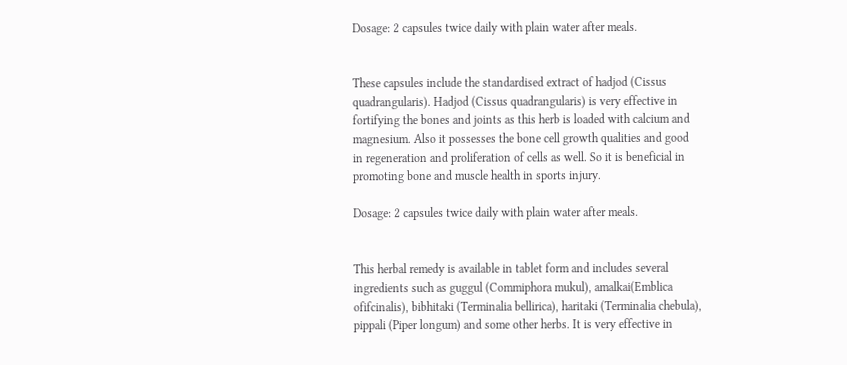Dosage: 2 capsules twice daily with plain water after meals.


These capsules include the standardised extract of hadjod (Cissus quadrangularis). Hadjod (Cissus quadrangularis) is very effective in fortifying the bones and joints as this herb is loaded with calcium and magnesium. Also it possesses the bone cell growth qualities and good in regeneration and proliferation of cells as well. So it is beneficial in promoting bone and muscle health in sports injury.

Dosage: 2 capsules twice daily with plain water after meals.


This herbal remedy is available in tablet form and includes several ingredients such as guggul (Commiphora mukul), amalkai(Emblica ofifcinalis), bibhitaki (Terminalia bellirica), haritaki (Terminalia chebula), pippali (Piper longum) and some other herbs. It is very effective in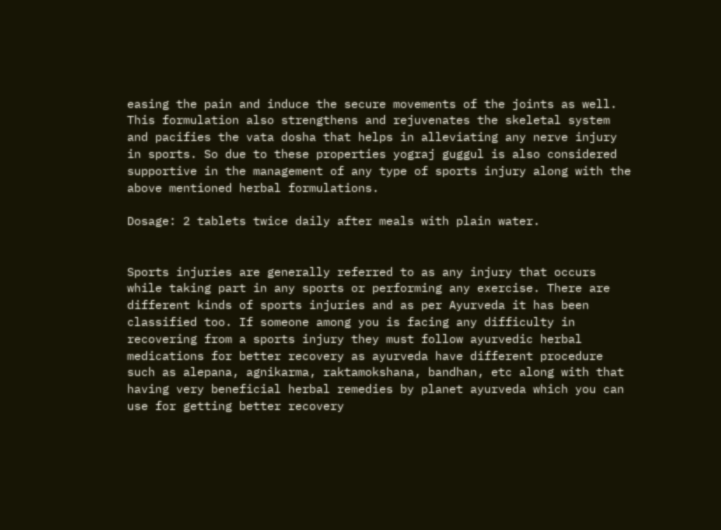easing the pain and induce the secure movements of the joints as well. This formulation also strengthens and rejuvenates the skeletal system and pacifies the vata dosha that helps in alleviating any nerve injury in sports. So due to these properties yograj guggul is also considered supportive in the management of any type of sports injury along with the above mentioned herbal formulations.

Dosage: 2 tablets twice daily after meals with plain water.


Sports injuries are generally referred to as any injury that occurs while taking part in any sports or performing any exercise. There are different kinds of sports injuries and as per Ayurveda it has been classified too. If someone among you is facing any difficulty in recovering from a sports injury they must follow ayurvedic herbal medications for better recovery as ayurveda have different procedure such as alepana, agnikarma, raktamokshana, bandhan, etc along with that having very beneficial herbal remedies by planet ayurveda which you can use for getting better recovery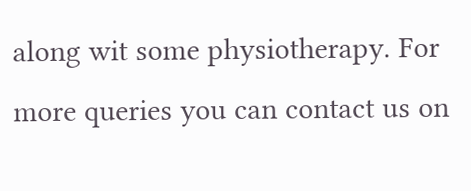along wit some physiotherapy. For more queries you can contact us on